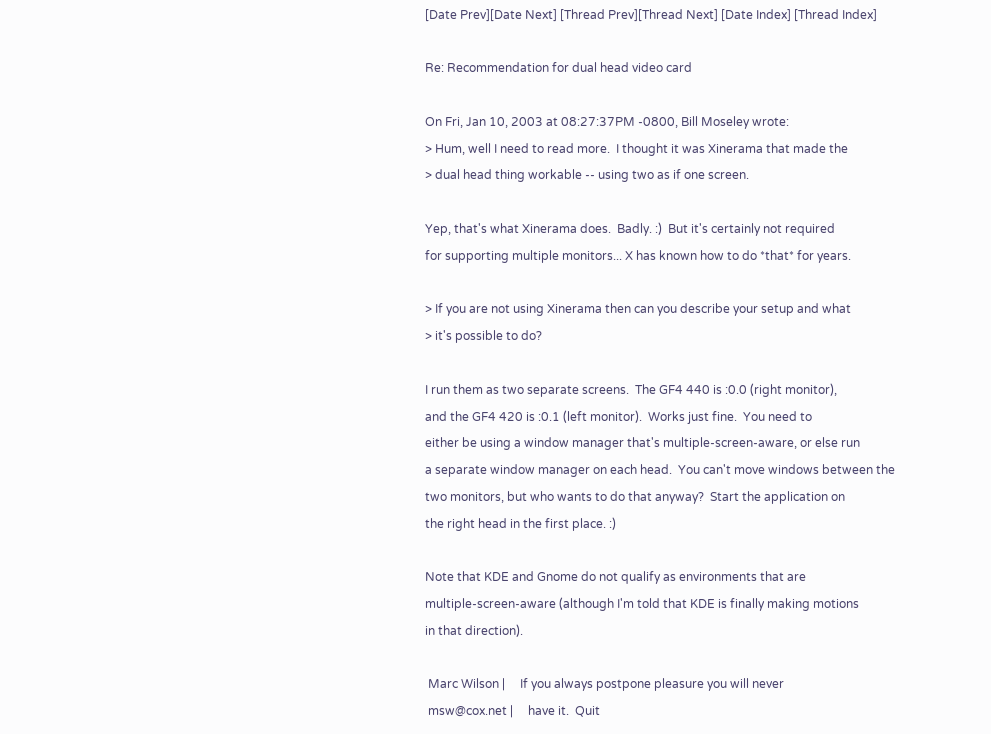[Date Prev][Date Next] [Thread Prev][Thread Next] [Date Index] [Thread Index]

Re: Recommendation for dual head video card

On Fri, Jan 10, 2003 at 08:27:37PM -0800, Bill Moseley wrote:
> Hum, well I need to read more.  I thought it was Xinerama that made the
> dual head thing workable -- using two as if one screen.

Yep, that's what Xinerama does.  Badly. :)  But it's certainly not required
for supporting multiple monitors... X has known how to do *that* for years.

> If you are not using Xinerama then can you describe your setup and what
> it's possible to do?

I run them as two separate screens.  The GF4 440 is :0.0 (right monitor),
and the GF4 420 is :0.1 (left monitor).  Works just fine.  You need to
either be using a window manager that's multiple-screen-aware, or else run
a separate window manager on each head.  You can't move windows between the
two monitors, but who wants to do that anyway?  Start the application on
the right head in the first place. :)

Note that KDE and Gnome do not qualify as environments that are
multiple-screen-aware (although I'm told that KDE is finally making motions
in that direction).

 Marc Wilson |     If you always postpone pleasure you will never
 msw@cox.net |     have it.  Quit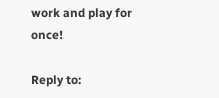work and play for once!

Reply to: